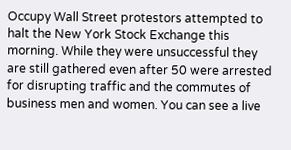Occupy Wall Street protestors attempted to halt the New York Stock Exchange this morning. While they were unsuccessful they are still gathered even after 50 were arrested for disrupting traffic and the commutes of business men and women. You can see a live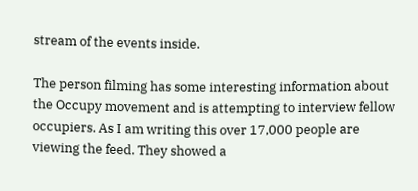stream of the events inside.

The person filming has some interesting information about the Occupy movement and is attempting to interview fellow occupiers. As I am writing this over 17,000 people are viewing the feed. They showed a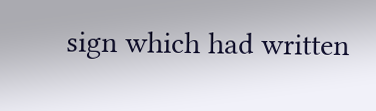sign which had written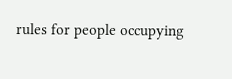rules for people occupying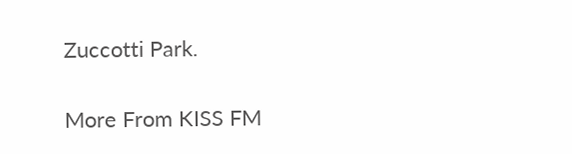Zuccotti Park.

More From KISS FM